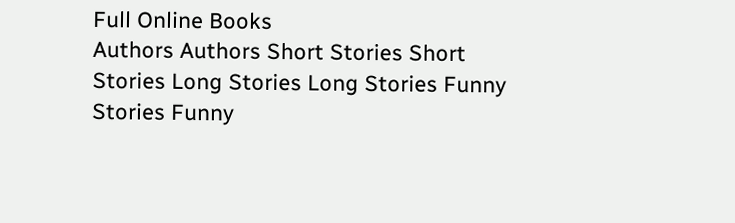Full Online Books
Authors Authors Short Stories Short Stories Long Stories Long Stories Funny Stories Funny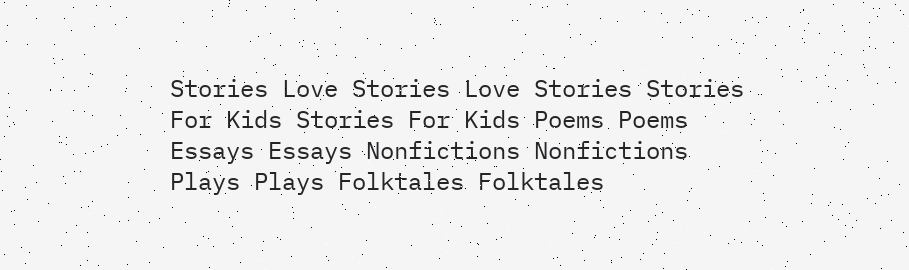Stories Love Stories Love Stories Stories For Kids Stories For Kids Poems Poems Essays Essays Nonfictions Nonfictions Plays Plays Folktales Folktales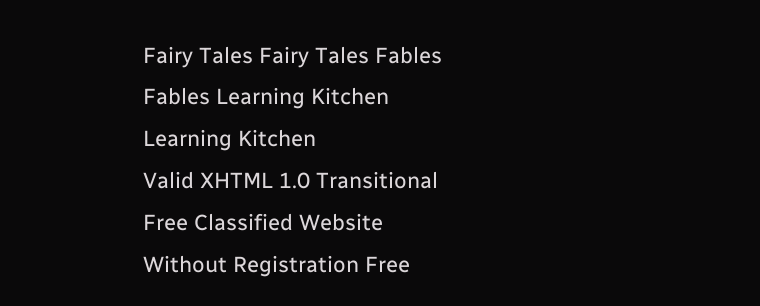Fairy Tales Fairy Tales Fables Fables Learning Kitchen Learning Kitchen
Valid XHTML 1.0 Transitional Free Classified Website Without Registration Free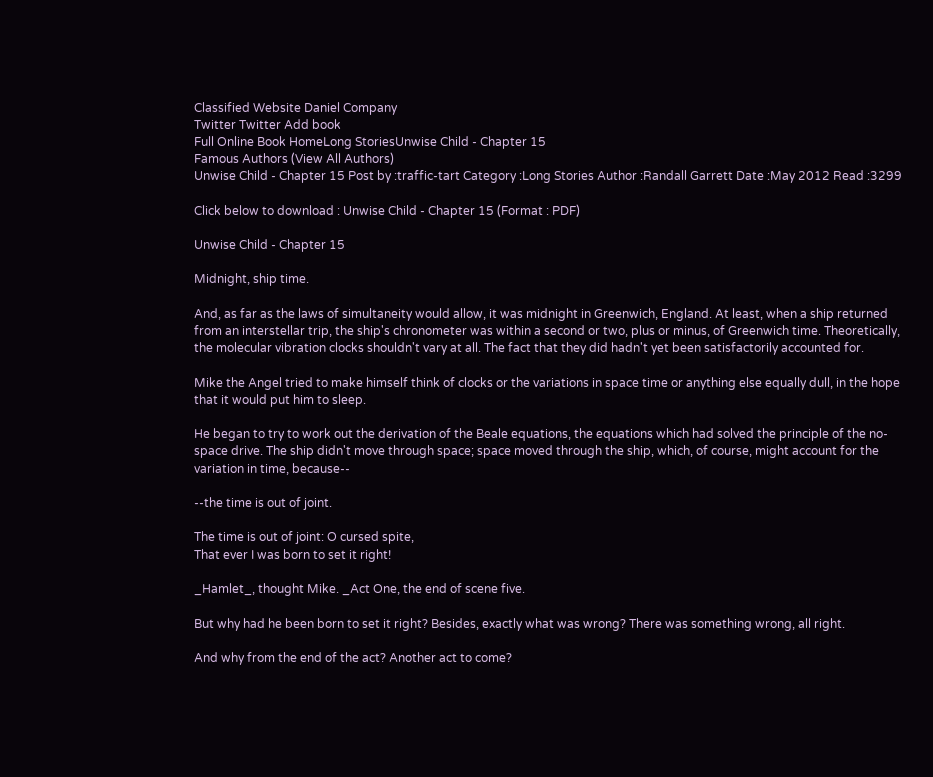Classified Website Daniel Company
Twitter Twitter Add book
Full Online Book HomeLong StoriesUnwise Child - Chapter 15
Famous Authors (View All Authors)
Unwise Child - Chapter 15 Post by :traffic-tart Category :Long Stories Author :Randall Garrett Date :May 2012 Read :3299

Click below to download : Unwise Child - Chapter 15 (Format : PDF)

Unwise Child - Chapter 15

Midnight, ship time.

And, as far as the laws of simultaneity would allow, it was midnight in Greenwich, England. At least, when a ship returned from an interstellar trip, the ship's chronometer was within a second or two, plus or minus, of Greenwich time. Theoretically, the molecular vibration clocks shouldn't vary at all. The fact that they did hadn't yet been satisfactorily accounted for.

Mike the Angel tried to make himself think of clocks or the variations in space time or anything else equally dull, in the hope that it would put him to sleep.

He began to try to work out the derivation of the Beale equations, the equations which had solved the principle of the no-space drive. The ship didn't move through space; space moved through the ship, which, of course, might account for the variation in time, because--

--the time is out of joint.

The time is out of joint: O cursed spite,
That ever I was born to set it right!

_Hamlet_, thought Mike. _Act One, the end of scene five.

But why had he been born to set it right? Besides, exactly what was wrong? There was something wrong, all right.

And why from the end of the act? Another act to come?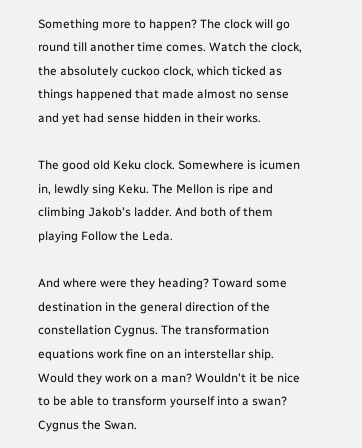Something more to happen? The clock will go round till another time comes. Watch the clock, the absolutely cuckoo clock, which ticked as things happened that made almost no sense and yet had sense hidden in their works.

The good old Keku clock. Somewhere is icumen in, lewdly sing Keku. The Mellon is ripe and climbing Jakob's ladder. And both of them playing Follow the Leda.

And where were they heading? Toward some destination in the general direction of the constellation Cygnus. The transformation equations work fine on an interstellar ship. Would they work on a man? Wouldn't it be nice to be able to transform yourself into a swan? Cygnus the Swan.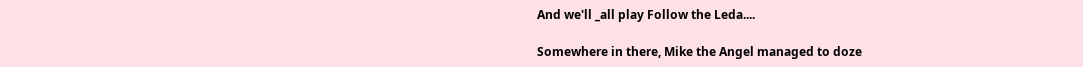And we'll _all play Follow the Leda....

Somewhere in there, Mike the Angel managed to doze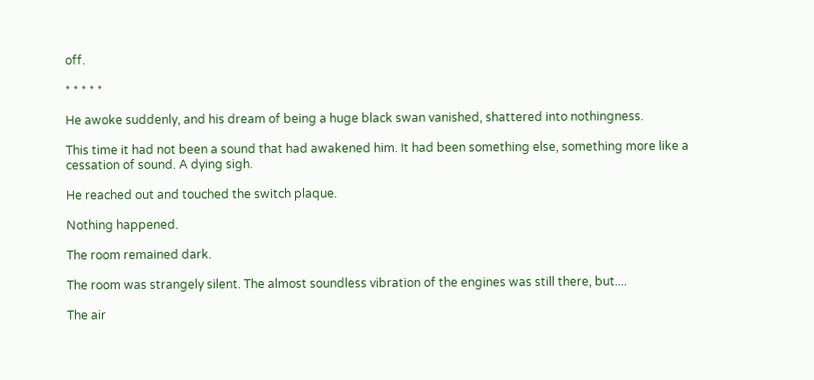off.

* * * * *

He awoke suddenly, and his dream of being a huge black swan vanished, shattered into nothingness.

This time it had not been a sound that had awakened him. It had been something else, something more like a cessation of sound. A dying sigh.

He reached out and touched the switch plaque.

Nothing happened.

The room remained dark.

The room was strangely silent. The almost soundless vibration of the engines was still there, but....

The air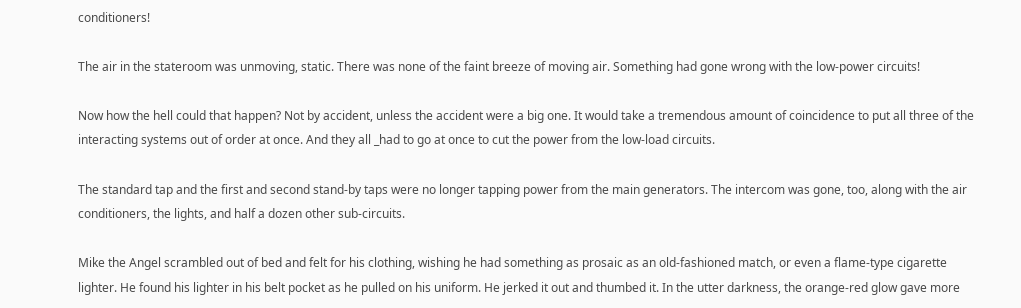conditioners!

The air in the stateroom was unmoving, static. There was none of the faint breeze of moving air. Something had gone wrong with the low-power circuits!

Now how the hell could that happen? Not by accident, unless the accident were a big one. It would take a tremendous amount of coincidence to put all three of the interacting systems out of order at once. And they all _had to go at once to cut the power from the low-load circuits.

The standard tap and the first and second stand-by taps were no longer tapping power from the main generators. The intercom was gone, too, along with the air conditioners, the lights, and half a dozen other sub-circuits.

Mike the Angel scrambled out of bed and felt for his clothing, wishing he had something as prosaic as an old-fashioned match, or even a flame-type cigarette lighter. He found his lighter in his belt pocket as he pulled on his uniform. He jerked it out and thumbed it. In the utter darkness, the orange-red glow gave more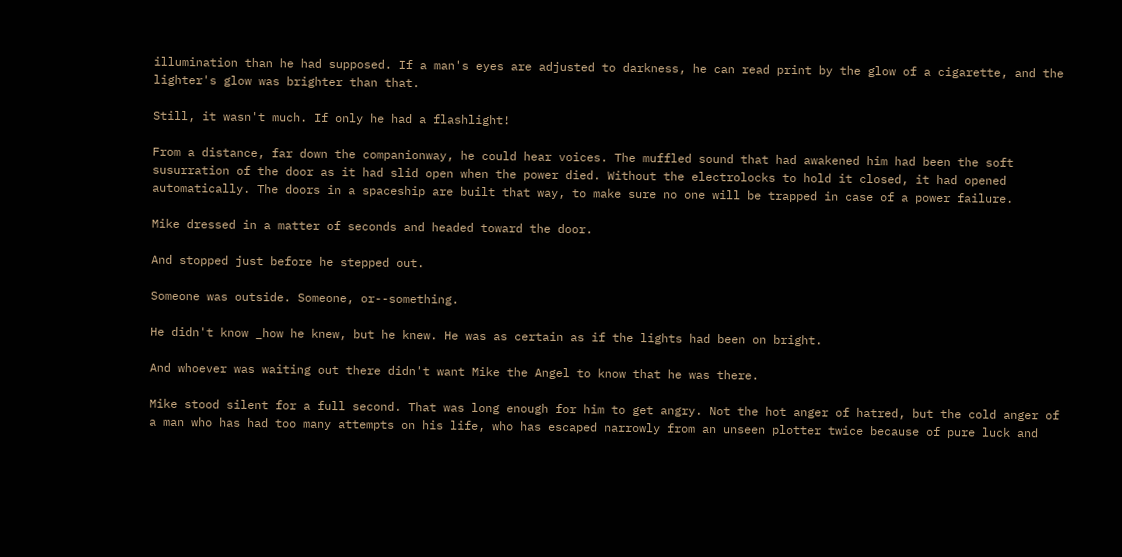illumination than he had supposed. If a man's eyes are adjusted to darkness, he can read print by the glow of a cigarette, and the lighter's glow was brighter than that.

Still, it wasn't much. If only he had a flashlight!

From a distance, far down the companionway, he could hear voices. The muffled sound that had awakened him had been the soft susurration of the door as it had slid open when the power died. Without the electrolocks to hold it closed, it had opened automatically. The doors in a spaceship are built that way, to make sure no one will be trapped in case of a power failure.

Mike dressed in a matter of seconds and headed toward the door.

And stopped just before he stepped out.

Someone was outside. Someone, or--something.

He didn't know _how he knew, but he knew. He was as certain as if the lights had been on bright.

And whoever was waiting out there didn't want Mike the Angel to know that he was there.

Mike stood silent for a full second. That was long enough for him to get angry. Not the hot anger of hatred, but the cold anger of a man who has had too many attempts on his life, who has escaped narrowly from an unseen plotter twice because of pure luck and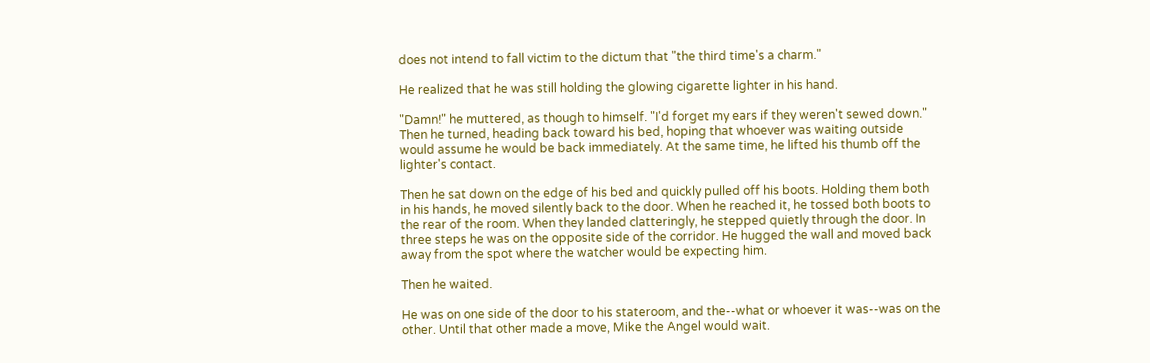does not intend to fall victim to the dictum that "the third time's a charm."

He realized that he was still holding the glowing cigarette lighter in his hand.

"Damn!" he muttered, as though to himself. "I'd forget my ears if they weren't sewed down." Then he turned, heading back toward his bed, hoping that whoever was waiting outside would assume he would be back immediately. At the same time, he lifted his thumb off the lighter's contact.

Then he sat down on the edge of his bed and quickly pulled off his boots. Holding them both in his hands, he moved silently back to the door. When he reached it, he tossed both boots to the rear of the room. When they landed clatteringly, he stepped quietly through the door. In three steps he was on the opposite side of the corridor. He hugged the wall and moved back away from the spot where the watcher would be expecting him.

Then he waited.

He was on one side of the door to his stateroom, and the--what or whoever it was--was on the other. Until that other made a move, Mike the Angel would wait.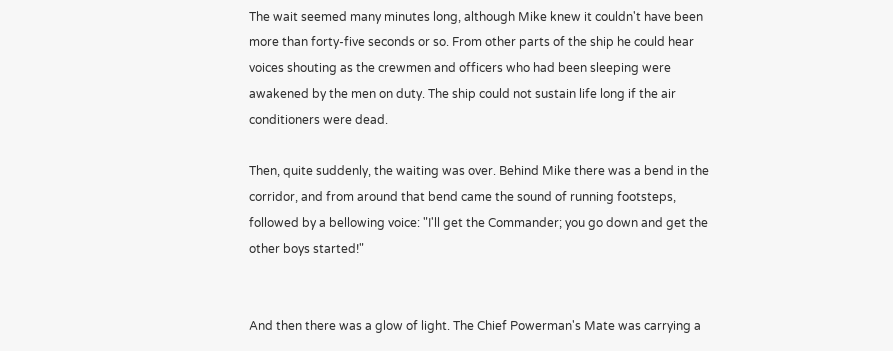The wait seemed many minutes long, although Mike knew it couldn't have been more than forty-five seconds or so. From other parts of the ship he could hear voices shouting as the crewmen and officers who had been sleeping were awakened by the men on duty. The ship could not sustain life long if the air conditioners were dead.

Then, quite suddenly, the waiting was over. Behind Mike there was a bend in the corridor, and from around that bend came the sound of running footsteps, followed by a bellowing voice: "I'll get the Commander; you go down and get the other boys started!"


And then there was a glow of light. The Chief Powerman's Mate was carrying a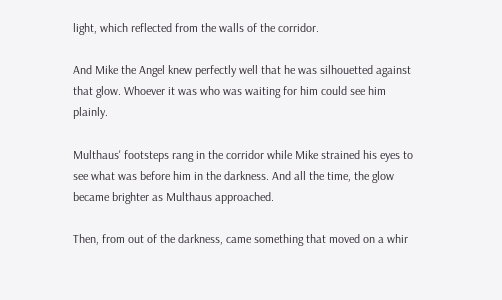light, which reflected from the walls of the corridor.

And Mike the Angel knew perfectly well that he was silhouetted against that glow. Whoever it was who was waiting for him could see him plainly.

Multhaus' footsteps rang in the corridor while Mike strained his eyes to see what was before him in the darkness. And all the time, the glow became brighter as Multhaus approached.

Then, from out of the darkness, came something that moved on a whir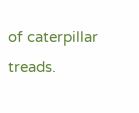of caterpillar treads.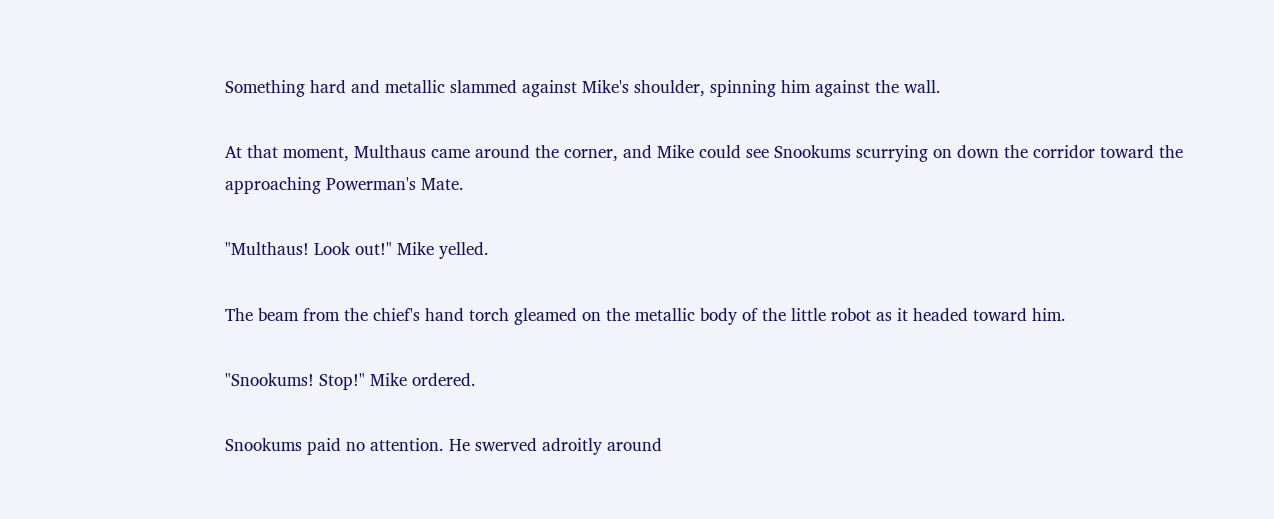Something hard and metallic slammed against Mike's shoulder, spinning him against the wall.

At that moment, Multhaus came around the corner, and Mike could see Snookums scurrying on down the corridor toward the approaching Powerman's Mate.

"Multhaus! Look out!" Mike yelled.

The beam from the chief's hand torch gleamed on the metallic body of the little robot as it headed toward him.

"Snookums! Stop!" Mike ordered.

Snookums paid no attention. He swerved adroitly around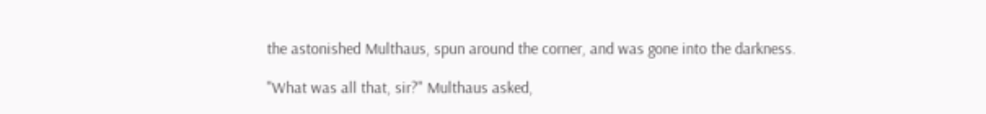the astonished Multhaus, spun around the corner, and was gone into the darkness.

"What was all that, sir?" Multhaus asked,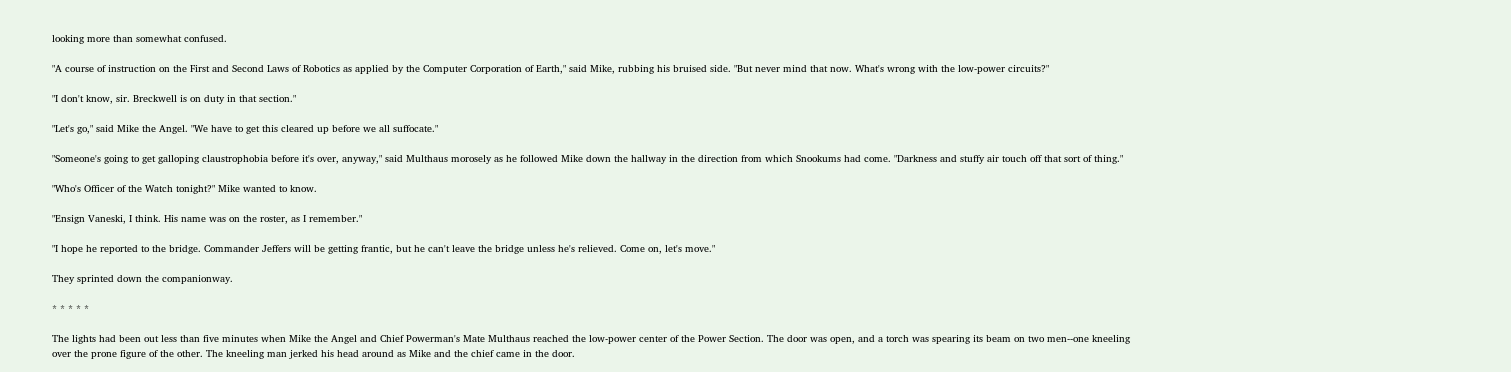looking more than somewhat confused.

"A course of instruction on the First and Second Laws of Robotics as applied by the Computer Corporation of Earth," said Mike, rubbing his bruised side. "But never mind that now. What's wrong with the low-power circuits?"

"I don't know, sir. Breckwell is on duty in that section."

"Let's go," said Mike the Angel. "We have to get this cleared up before we all suffocate."

"Someone's going to get galloping claustrophobia before it's over, anyway," said Multhaus morosely as he followed Mike down the hallway in the direction from which Snookums had come. "Darkness and stuffy air touch off that sort of thing."

"Who's Officer of the Watch tonight?" Mike wanted to know.

"Ensign Vaneski, I think. His name was on the roster, as I remember."

"I hope he reported to the bridge. Commander Jeffers will be getting frantic, but he can't leave the bridge unless he's relieved. Come on, let's move."

They sprinted down the companionway.

* * * * *

The lights had been out less than five minutes when Mike the Angel and Chief Powerman's Mate Multhaus reached the low-power center of the Power Section. The door was open, and a torch was spearing its beam on two men--one kneeling over the prone figure of the other. The kneeling man jerked his head around as Mike and the chief came in the door.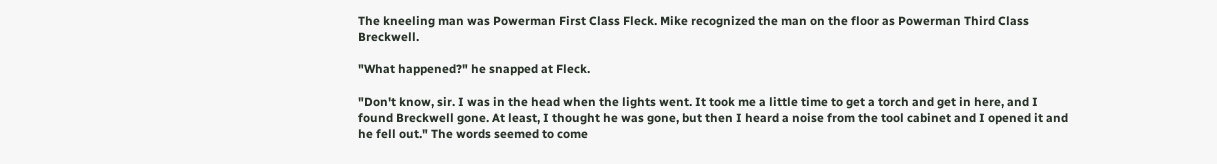The kneeling man was Powerman First Class Fleck. Mike recognized the man on the floor as Powerman Third Class Breckwell.

"What happened?" he snapped at Fleck.

"Don't know, sir. I was in the head when the lights went. It took me a little time to get a torch and get in here, and I found Breckwell gone. At least, I thought he was gone, but then I heard a noise from the tool cabinet and I opened it and he fell out." The words seemed to come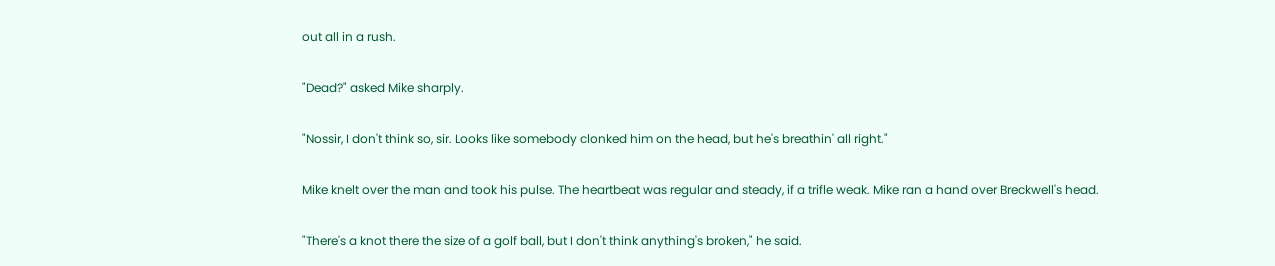out all in a rush.

"Dead?" asked Mike sharply.

"Nossir, I don't think so, sir. Looks like somebody clonked him on the head, but he's breathin' all right."

Mike knelt over the man and took his pulse. The heartbeat was regular and steady, if a trifle weak. Mike ran a hand over Breckwell's head.

"There's a knot there the size of a golf ball, but I don't think anything's broken," he said.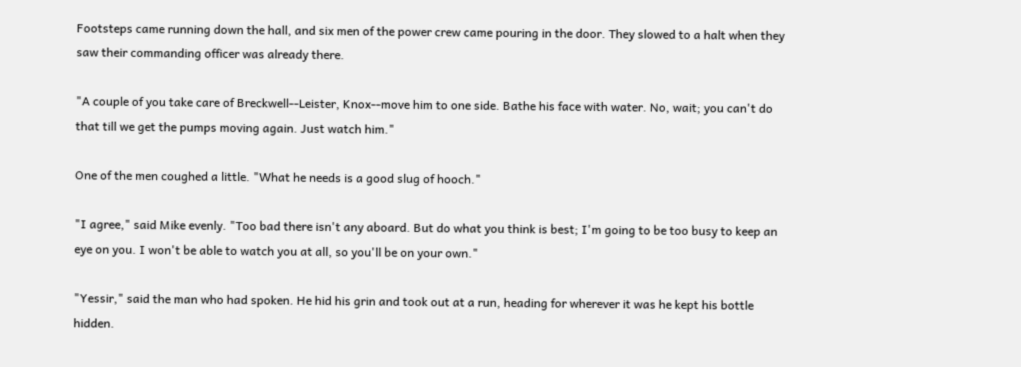Footsteps came running down the hall, and six men of the power crew came pouring in the door. They slowed to a halt when they saw their commanding officer was already there.

"A couple of you take care of Breckwell--Leister, Knox--move him to one side. Bathe his face with water. No, wait; you can't do that till we get the pumps moving again. Just watch him."

One of the men coughed a little. "What he needs is a good slug of hooch."

"I agree," said Mike evenly. "Too bad there isn't any aboard. But do what you think is best; I'm going to be too busy to keep an eye on you. I won't be able to watch you at all, so you'll be on your own."

"Yessir," said the man who had spoken. He hid his grin and took out at a run, heading for wherever it was he kept his bottle hidden.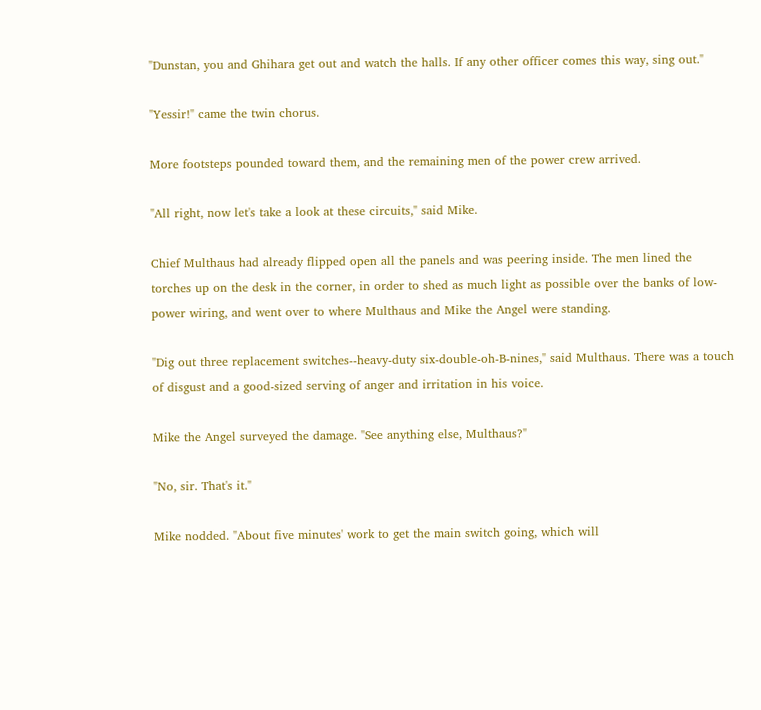"Dunstan, you and Ghihara get out and watch the halls. If any other officer comes this way, sing out."

"Yessir!" came the twin chorus.

More footsteps pounded toward them, and the remaining men of the power crew arrived.

"All right, now let's take a look at these circuits," said Mike.

Chief Multhaus had already flipped open all the panels and was peering inside. The men lined the torches up on the desk in the corner, in order to shed as much light as possible over the banks of low-power wiring, and went over to where Multhaus and Mike the Angel were standing.

"Dig out three replacement switches--heavy-duty six-double-oh-B-nines," said Multhaus. There was a touch of disgust and a good-sized serving of anger and irritation in his voice.

Mike the Angel surveyed the damage. "See anything else, Multhaus?"

"No, sir. That's it."

Mike nodded. "About five minutes' work to get the main switch going, which will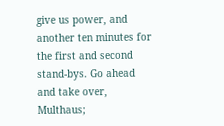give us power, and another ten minutes for the first and second stand-bys. Go ahead and take over, Multhaus;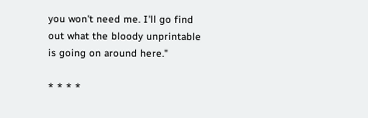you won't need me. I'll go find out what the bloody unprintable is going on around here."

* * * *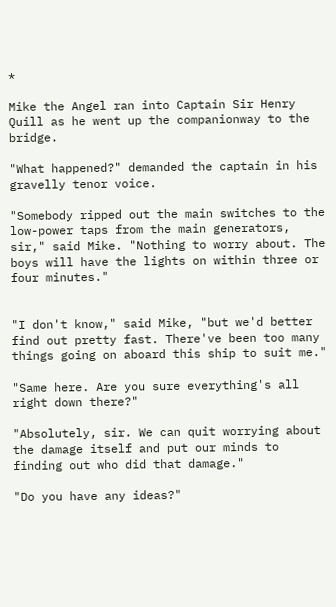*

Mike the Angel ran into Captain Sir Henry Quill as he went up the companionway to the bridge.

"What happened?" demanded the captain in his gravelly tenor voice.

"Somebody ripped out the main switches to the low-power taps from the main generators, sir," said Mike. "Nothing to worry about. The boys will have the lights on within three or four minutes."


"I don't know," said Mike, "but we'd better find out pretty fast. There've been too many things going on aboard this ship to suit me."

"Same here. Are you sure everything's all right down there?"

"Absolutely, sir. We can quit worrying about the damage itself and put our minds to finding out who did that damage."

"Do you have any ideas?"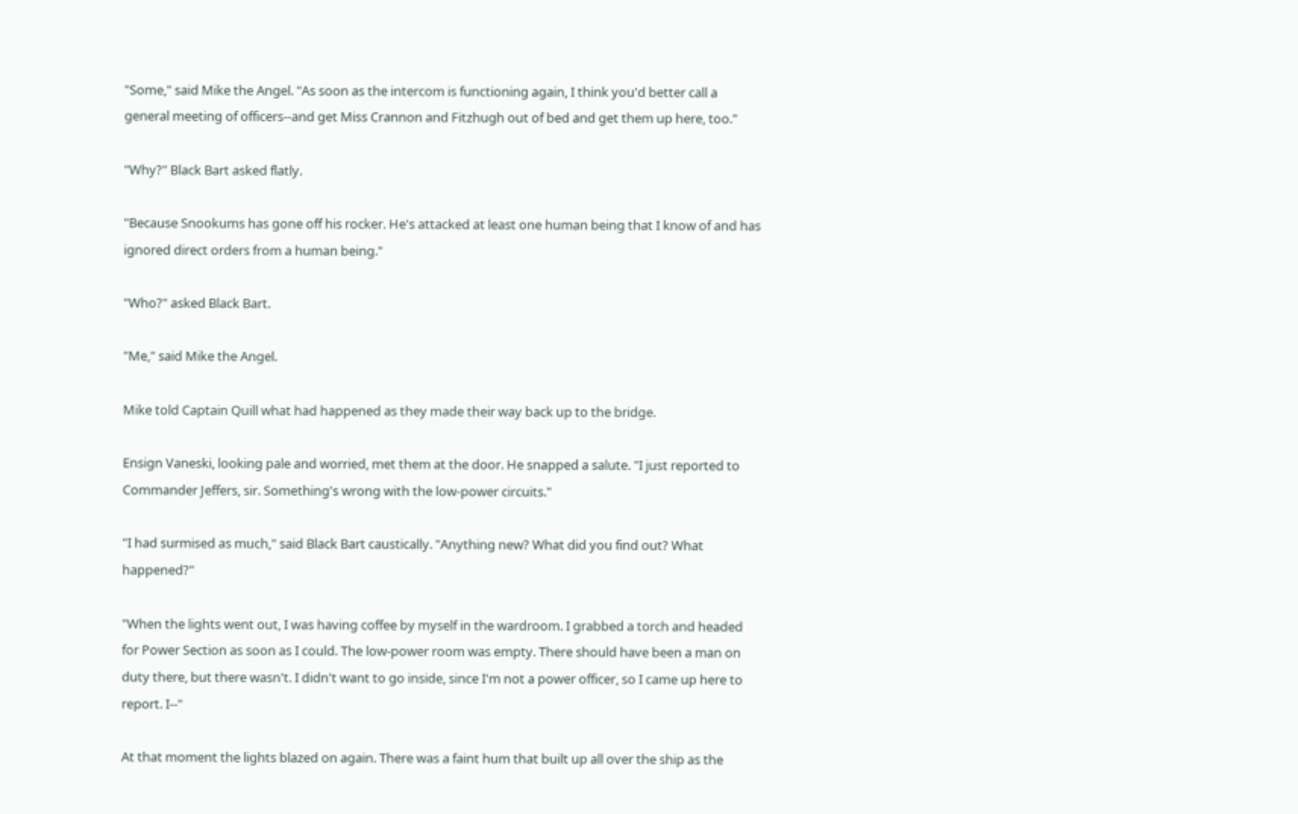"Some," said Mike the Angel. "As soon as the intercom is functioning again, I think you'd better call a general meeting of officers--and get Miss Crannon and Fitzhugh out of bed and get them up here, too."

"Why?" Black Bart asked flatly.

"Because Snookums has gone off his rocker. He's attacked at least one human being that I know of and has ignored direct orders from a human being."

"Who?" asked Black Bart.

"Me," said Mike the Angel.

Mike told Captain Quill what had happened as they made their way back up to the bridge.

Ensign Vaneski, looking pale and worried, met them at the door. He snapped a salute. "I just reported to Commander Jeffers, sir. Something's wrong with the low-power circuits."

"I had surmised as much," said Black Bart caustically. "Anything new? What did you find out? What happened?"

"When the lights went out, I was having coffee by myself in the wardroom. I grabbed a torch and headed for Power Section as soon as I could. The low-power room was empty. There should have been a man on duty there, but there wasn't. I didn't want to go inside, since I'm not a power officer, so I came up here to report. I--"

At that moment the lights blazed on again. There was a faint hum that built up all over the ship as the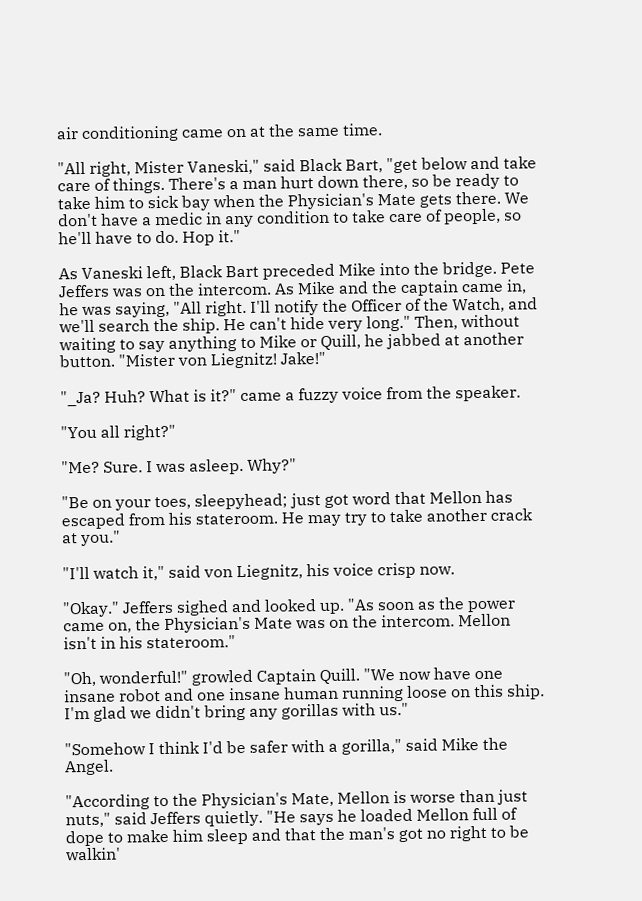air conditioning came on at the same time.

"All right, Mister Vaneski," said Black Bart, "get below and take care of things. There's a man hurt down there, so be ready to take him to sick bay when the Physician's Mate gets there. We don't have a medic in any condition to take care of people, so he'll have to do. Hop it."

As Vaneski left, Black Bart preceded Mike into the bridge. Pete Jeffers was on the intercom. As Mike and the captain came in, he was saying, "All right. I'll notify the Officer of the Watch, and we'll search the ship. He can't hide very long." Then, without waiting to say anything to Mike or Quill, he jabbed at another button. "Mister von Liegnitz! Jake!"

"_Ja? Huh? What is it?" came a fuzzy voice from the speaker.

"You all right?"

"Me? Sure. I was asleep. Why?"

"Be on your toes, sleepyhead; just got word that Mellon has escaped from his stateroom. He may try to take another crack at you."

"I'll watch it," said von Liegnitz, his voice crisp now.

"Okay." Jeffers sighed and looked up. "As soon as the power came on, the Physician's Mate was on the intercom. Mellon isn't in his stateroom."

"Oh, wonderful!" growled Captain Quill. "We now have one insane robot and one insane human running loose on this ship. I'm glad we didn't bring any gorillas with us."

"Somehow I think I'd be safer with a gorilla," said Mike the Angel.

"According to the Physician's Mate, Mellon is worse than just nuts," said Jeffers quietly. "He says he loaded Mellon full of dope to make him sleep and that the man's got no right to be walkin'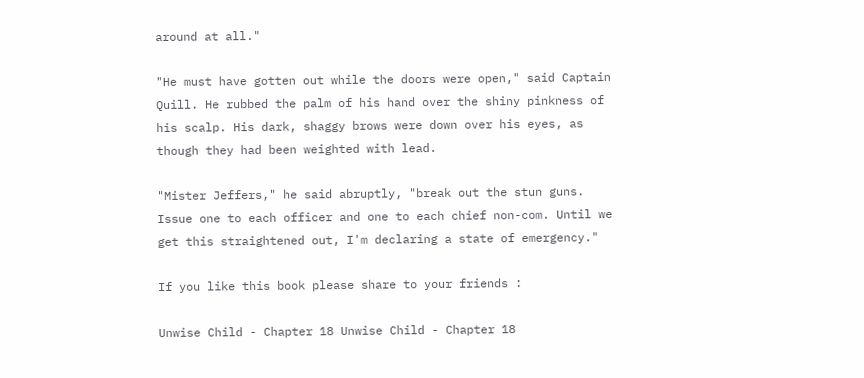around at all."

"He must have gotten out while the doors were open," said Captain Quill. He rubbed the palm of his hand over the shiny pinkness of his scalp. His dark, shaggy brows were down over his eyes, as though they had been weighted with lead.

"Mister Jeffers," he said abruptly, "break out the stun guns. Issue one to each officer and one to each chief non-com. Until we get this straightened out, I'm declaring a state of emergency."

If you like this book please share to your friends :

Unwise Child - Chapter 18 Unwise Child - Chapter 18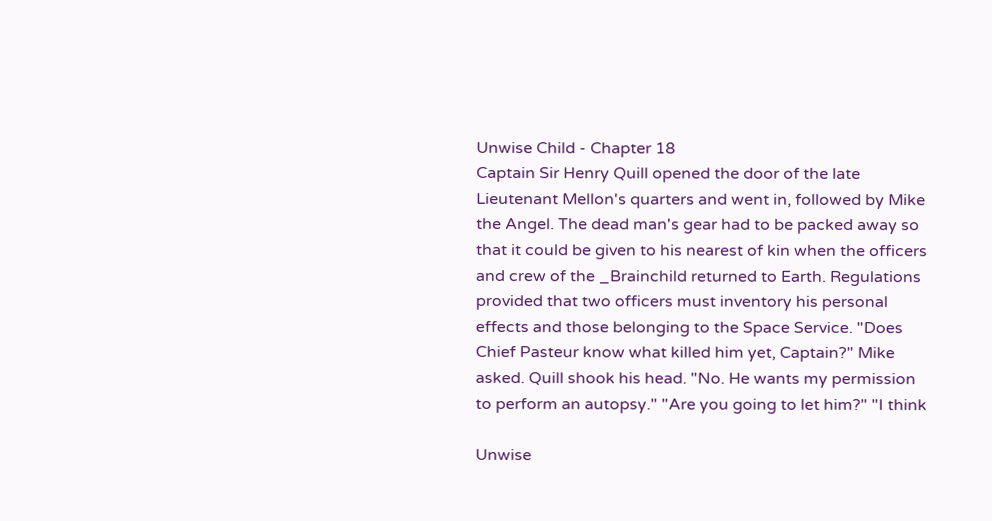Unwise Child - Chapter 18
Captain Sir Henry Quill opened the door of the late Lieutenant Mellon's quarters and went in, followed by Mike the Angel. The dead man's gear had to be packed away so that it could be given to his nearest of kin when the officers and crew of the _Brainchild returned to Earth. Regulations provided that two officers must inventory his personal effects and those belonging to the Space Service. "Does Chief Pasteur know what killed him yet, Captain?" Mike asked. Quill shook his head. "No. He wants my permission to perform an autopsy." "Are you going to let him?" "I think

Unwise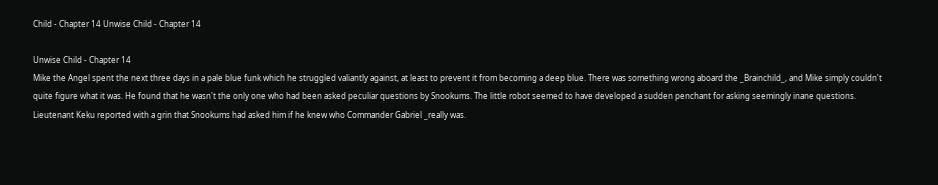Child - Chapter 14 Unwise Child - Chapter 14

Unwise Child - Chapter 14
Mike the Angel spent the next three days in a pale blue funk which he struggled valiantly against, at least to prevent it from becoming a deep blue. There was something wrong aboard the _Brainchild_, and Mike simply couldn't quite figure what it was. He found that he wasn't the only one who had been asked peculiar questions by Snookums. The little robot seemed to have developed a sudden penchant for asking seemingly inane questions. Lieutenant Keku reported with a grin that Snookums had asked him if he knew who Commander Gabriel _really was.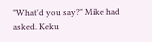"What'd you say?" Mike had asked. Keku